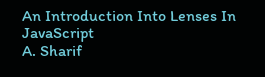An Introduction Into Lenses In JavaScript
A. Sharif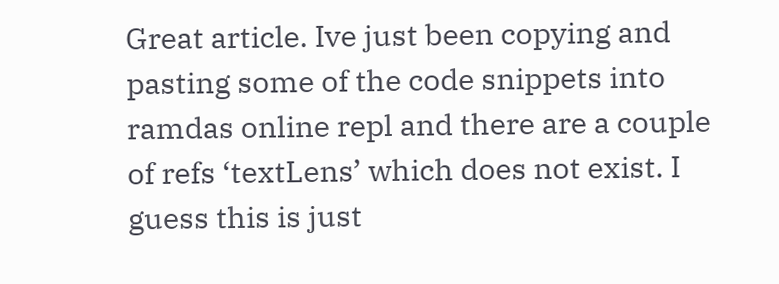Great article. Ive just been copying and pasting some of the code snippets into ramdas online repl and there are a couple of refs ‘textLens’ which does not exist. I guess this is just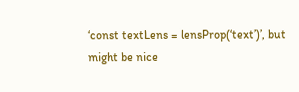‘const textLens = lensProp(‘text’)’, but might be nice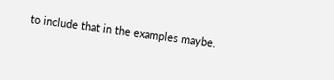to include that in the examples maybe.